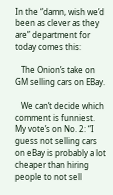In the “damn, wish we’d been as clever as they are” department for today comes this:

   The Onion’s take on GM selling cars on EBay.

   We can’t decide which comment is funniest. My vote’s on No. 2: “I guess not selling cars on eBay is probably a lot cheaper than hiring people to not sell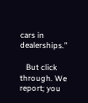cars in dealerships.”

   But click through. We report; you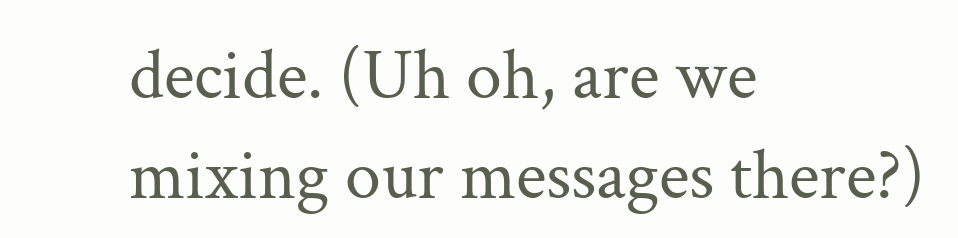decide. (Uh oh, are we mixing our messages there?)